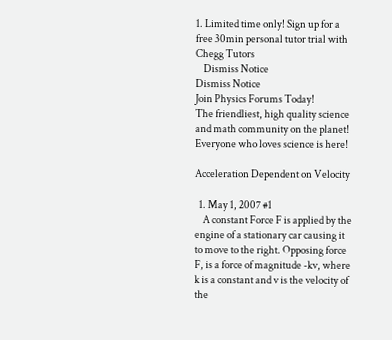1. Limited time only! Sign up for a free 30min personal tutor trial with Chegg Tutors
    Dismiss Notice
Dismiss Notice
Join Physics Forums Today!
The friendliest, high quality science and math community on the planet! Everyone who loves science is here!

Acceleration Dependent on Velocity

  1. May 1, 2007 #1
    A constant Force F is applied by the engine of a stationary car causing it to move to the right. Opposing force F, is a force of magnitude -kv, where k is a constant and v is the velocity of the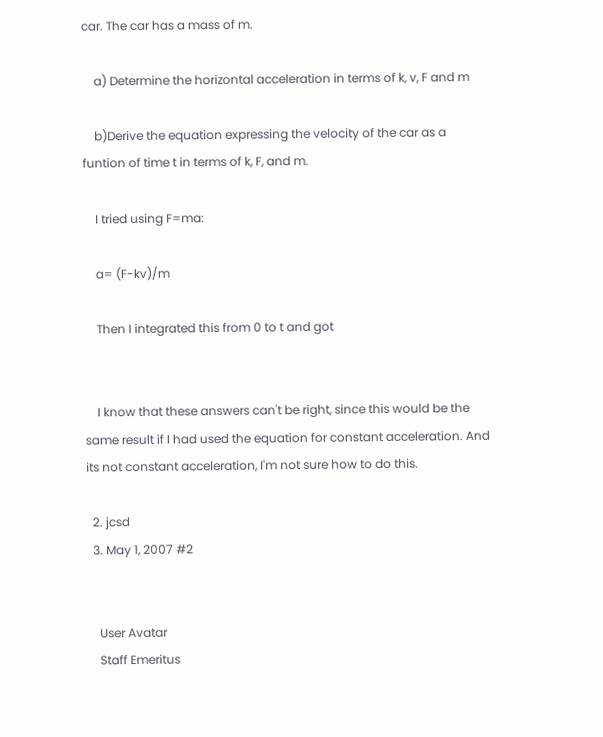car. The car has a mass of m.

    a) Determine the horizontal acceleration in terms of k, v, F and m

    b)Derive the equation expressing the velocity of the car as a funtion of time t in terms of k, F, and m.

    I tried using F=ma:

    a= (F-kv)/m

    Then I integrated this from 0 to t and got


    I know that these answers can't be right, since this would be the same result if I had used the equation for constant acceleration. And its not constant acceleration, I'm not sure how to do this.

  2. jcsd
  3. May 1, 2007 #2


    User Avatar
    Staff Emeritus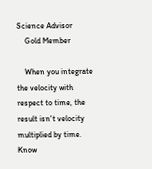Science Advisor
    Gold Member

    When you integrate the velocity with respect to time, the result isn't velocity multiplied by time.
Know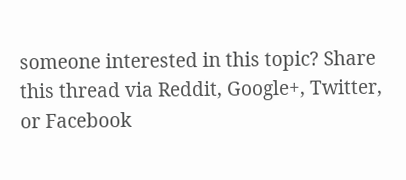someone interested in this topic? Share this thread via Reddit, Google+, Twitter, or Facebook